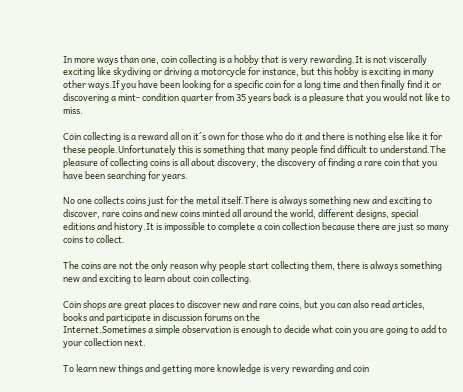In more ways than one, coin collecting is a hobby that is very rewarding.It is not viscerally exciting like skydiving or driving a motorcycle for instance, but this hobby is exciting in many other ways.If you have been looking for a specific coin for a long time and then finally find it or discovering a mint- condition quarter from 35 years back is a pleasure that you would not like to miss.

Coin collecting is a reward all on it´s own for those who do it and there is nothing else like it for these people.Unfortunately this is something that many people find difficult to understand.The pleasure of collecting coins is all about discovery, the discovery of finding a rare coin that you have been searching for years.

No one collects coins just for the metal itself.There is always something new and exciting to discover, rare coins and new coins minted all around the world, different designs, special editions and history.It is impossible to complete a coin collection because there are just so many coins to collect.

The coins are not the only reason why people start collecting them, there is always something new and exciting to learn about coin collecting.

Coin shops are great places to discover new and rare coins, but you can also read articles, books and participate in discussion forums on the
Internet.Sometimes a simple observation is enough to decide what coin you are going to add to your collection next.

To learn new things and getting more knowledge is very rewarding and coin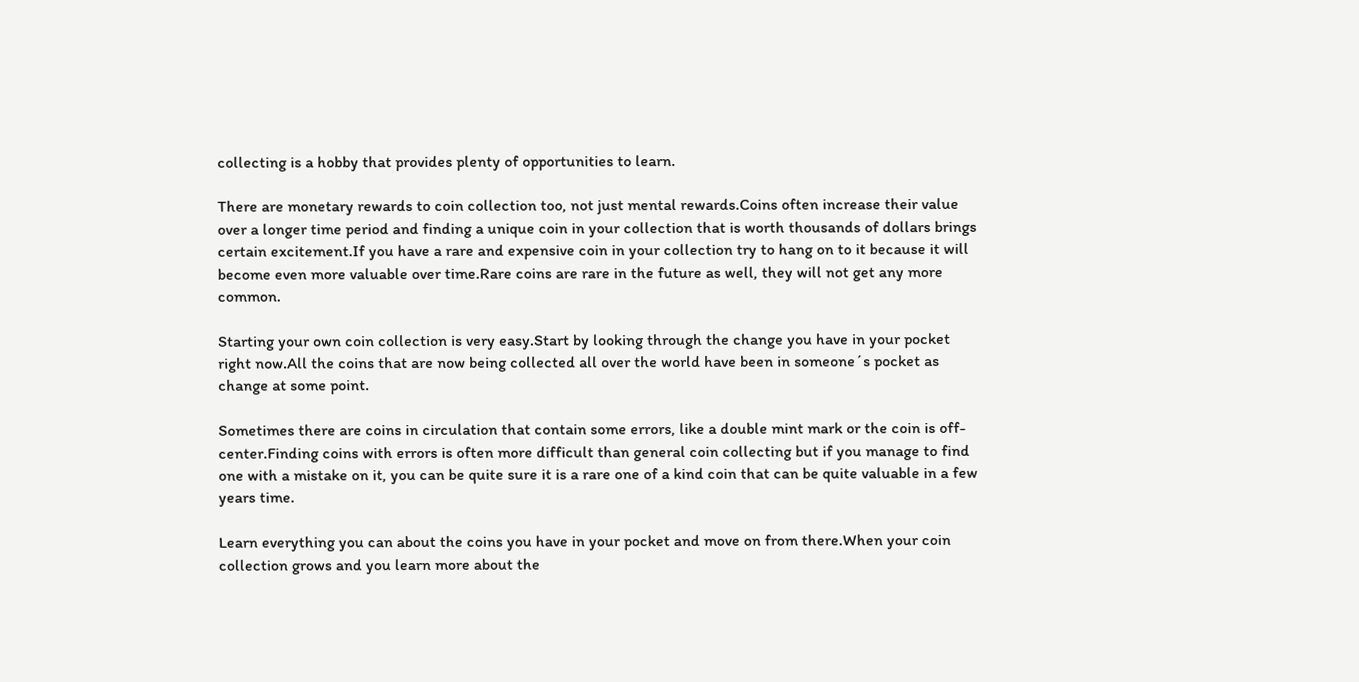collecting is a hobby that provides plenty of opportunities to learn.

There are monetary rewards to coin collection too, not just mental rewards.Coins often increase their value over a longer time period and finding a unique coin in your collection that is worth thousands of dollars brings certain excitement.If you have a rare and expensive coin in your collection try to hang on to it because it will become even more valuable over time.Rare coins are rare in the future as well, they will not get any more common.

Starting your own coin collection is very easy.Start by looking through the change you have in your pocket right now.All the coins that are now being collected all over the world have been in someone´s pocket as change at some point.

Sometimes there are coins in circulation that contain some errors, like a double mint mark or the coin is off-center.Finding coins with errors is often more difficult than general coin collecting but if you manage to find one with a mistake on it, you can be quite sure it is a rare one of a kind coin that can be quite valuable in a few years time.

Learn everything you can about the coins you have in your pocket and move on from there.When your coin collection grows and you learn more about the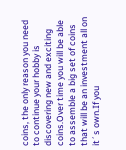coins, the only reason you need to continue your hobby is discovering new and exciting coins.Over time you will be able to assemble a big set of coins
that will be an investment all on it´s own.If you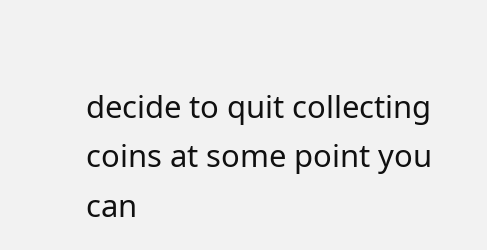decide to quit collecting coins at some point you can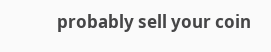probably sell your coin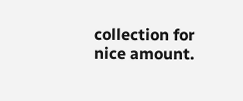collection for nice amount.